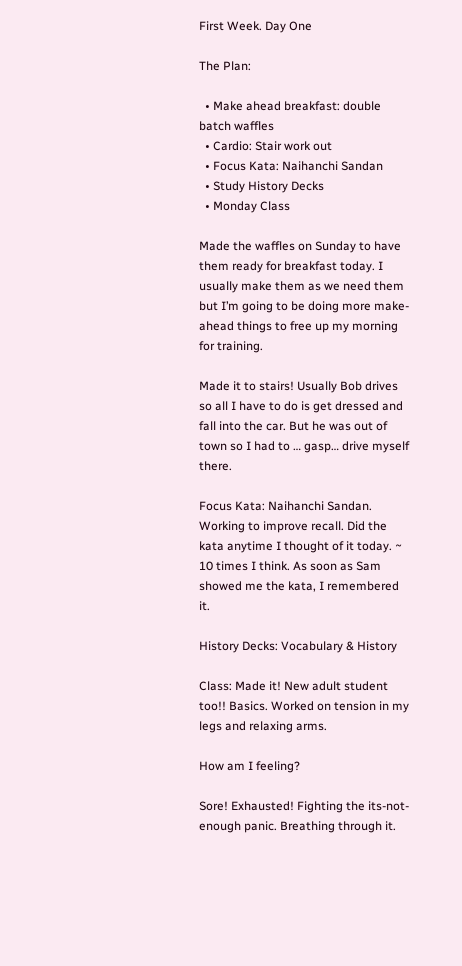First Week. Day One

The Plan:

  • Make ahead breakfast: double batch waffles
  • Cardio: Stair work out
  • Focus Kata: Naihanchi Sandan
  • Study History Decks
  • Monday Class

Made the waffles on Sunday to have them ready for breakfast today. I usually make them as we need them but I’m going to be doing more make-ahead things to free up my morning for training.

Made it to stairs! Usually Bob drives so all I have to do is get dressed and fall into the car. But he was out of town so I had to … gasp… drive myself there.

Focus Kata: Naihanchi Sandan. Working to improve recall. Did the kata anytime I thought of it today. ~ 10 times I think. As soon as Sam showed me the kata, I remembered it.

History Decks: Vocabulary & History

Class: Made it! New adult student too!! Basics. Worked on tension in my legs and relaxing arms.

How am I feeling?

Sore! Exhausted! Fighting the its-not-enough panic. Breathing through it.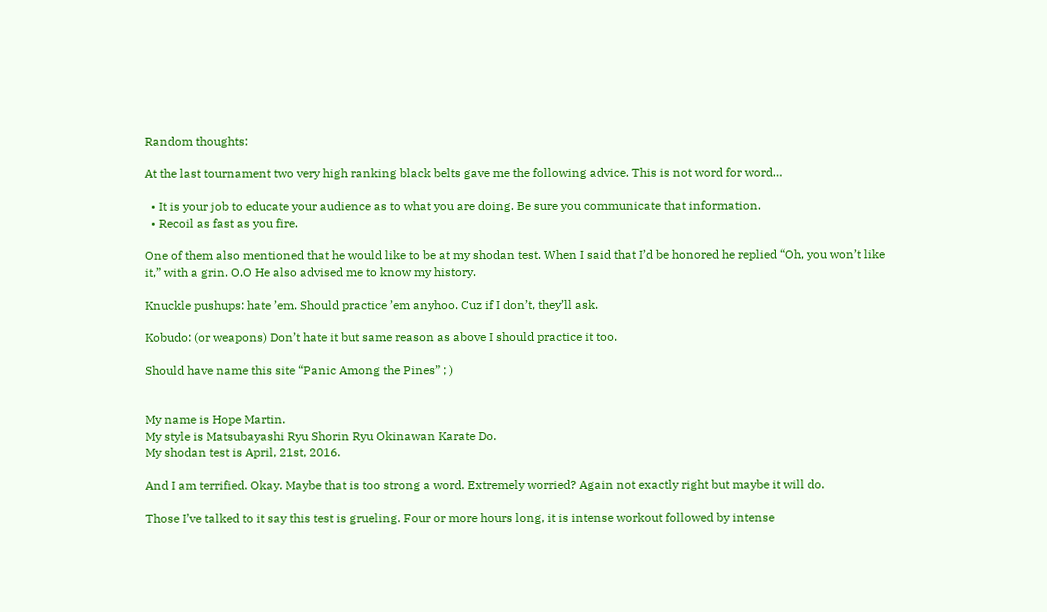Random thoughts:

At the last tournament two very high ranking black belts gave me the following advice. This is not word for word…

  • It is your job to educate your audience as to what you are doing. Be sure you communicate that information.
  • Recoil as fast as you fire.

One of them also mentioned that he would like to be at my shodan test. When I said that I’d be honored he replied “Oh, you won’t like it,” with a grin. O.O He also advised me to know my history.

Knuckle pushups: hate ’em. Should practice ’em anyhoo. Cuz if I don’t, they’ll ask.

Kobudo: (or weapons) Don’t hate it but same reason as above I should practice it too.

Should have name this site “Panic Among the Pines” ; )


My name is Hope Martin.
My style is Matsubayashi Ryu Shorin Ryu Okinawan Karate Do.
My shodan test is April, 21st, 2016.

And I am terrified. Okay. Maybe that is too strong a word. Extremely worried? Again not exactly right but maybe it will do.

Those I’ve talked to it say this test is grueling. Four or more hours long, it is intense workout followed by intense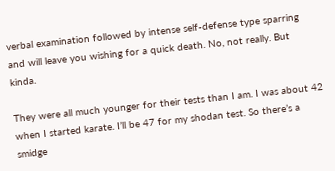verbal examination followed by intense self-defense type sparring and will leave you wishing for a quick death. No, not really. But kinda.

They were all much younger for their tests than I am. I was about 42 when I started karate. I’ll be 47 for my shodan test. So there’s a smidge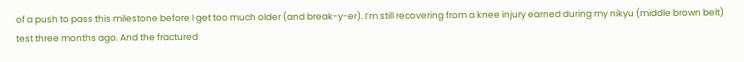of a push to pass this milestone before I get too much older (and break-y-er). I’m still recovering from a knee injury earned during my nikyu (middle brown belt) test three months ago. And the fractured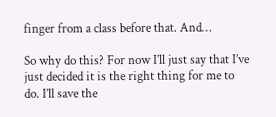finger from a class before that. And…

So why do this? For now I’ll just say that I’ve just decided it is the right thing for me to do. I’ll save the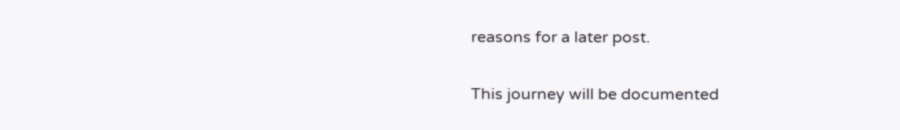reasons for a later post.

This journey will be documented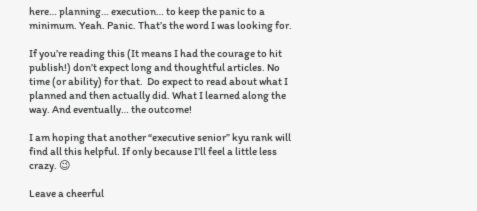here… planning… execution… to keep the panic to a minimum. Yeah. Panic. That’s the word I was looking for.

If you’re reading this (It means I had the courage to hit publish!) don’t expect long and thoughtful articles. No time (or ability) for that.  Do expect to read about what I planned and then actually did. What I learned along the way. And eventually… the outcome!

I am hoping that another “executive senior” kyu rank will find all this helpful. If only because I’ll feel a little less crazy. 😉

Leave a cheerful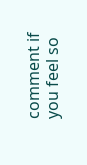comment if you feel so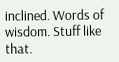inclined. Words of wisdom. Stuff like that.